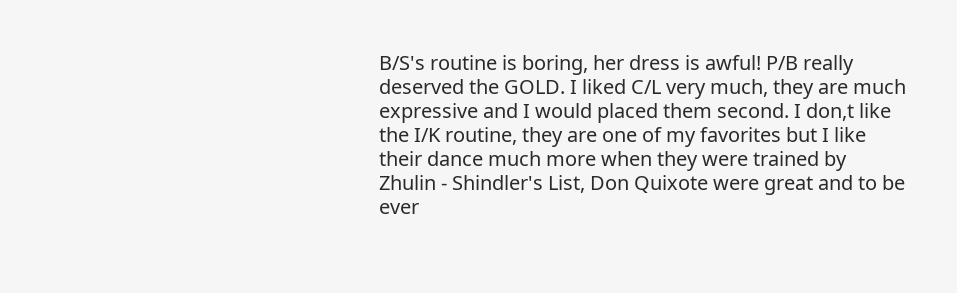B/S's routine is boring, her dress is awful! P/B really deserved the GOLD. I liked C/L very much, they are much expressive and I would placed them second. I don,t like the I/K routine, they are one of my favorites but I like their dance much more when they were trained by Zhulin - Shindler's List, Don Quixote were great and to be ever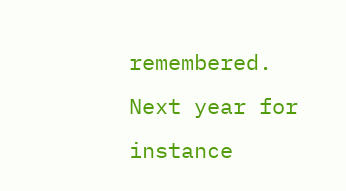remembered. Next year for instance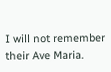I will not remember their Ave Maria.